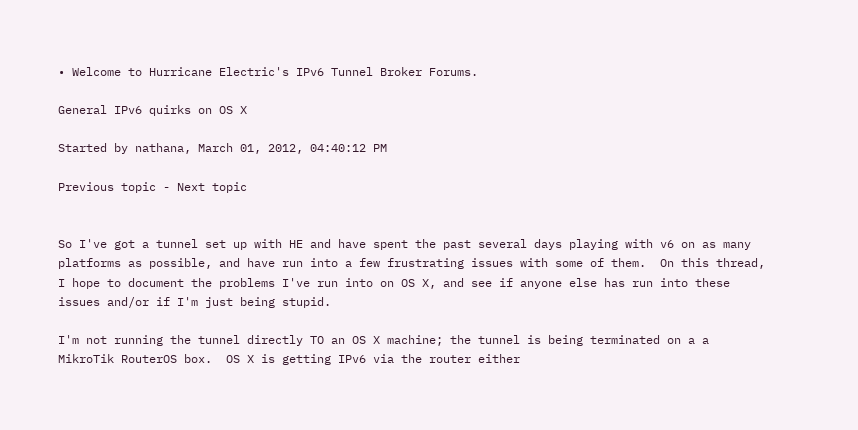• Welcome to Hurricane Electric's IPv6 Tunnel Broker Forums.

General IPv6 quirks on OS X

Started by nathana, March 01, 2012, 04:40:12 PM

Previous topic - Next topic


So I've got a tunnel set up with HE and have spent the past several days playing with v6 on as many platforms as possible, and have run into a few frustrating issues with some of them.  On this thread, I hope to document the problems I've run into on OS X, and see if anyone else has run into these issues and/or if I'm just being stupid.

I'm not running the tunnel directly TO an OS X machine; the tunnel is being terminated on a a MikroTik RouterOS box.  OS X is getting IPv6 via the router either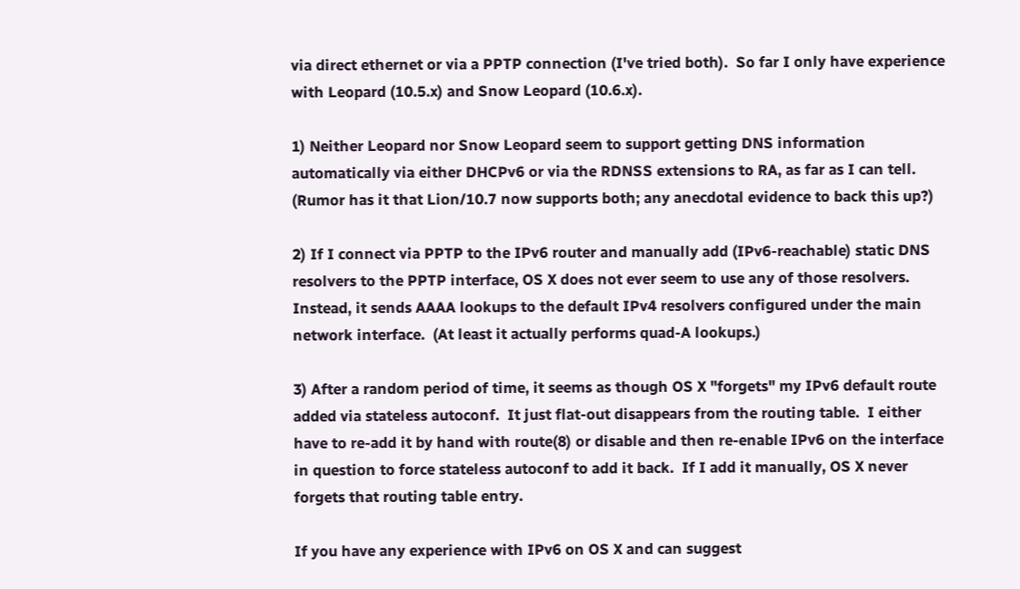via direct ethernet or via a PPTP connection (I've tried both).  So far I only have experience with Leopard (10.5.x) and Snow Leopard (10.6.x).

1) Neither Leopard nor Snow Leopard seem to support getting DNS information automatically via either DHCPv6 or via the RDNSS extensions to RA, as far as I can tell.  (Rumor has it that Lion/10.7 now supports both; any anecdotal evidence to back this up?)

2) If I connect via PPTP to the IPv6 router and manually add (IPv6-reachable) static DNS resolvers to the PPTP interface, OS X does not ever seem to use any of those resolvers.  Instead, it sends AAAA lookups to the default IPv4 resolvers configured under the main network interface.  (At least it actually performs quad-A lookups.)

3) After a random period of time, it seems as though OS X "forgets" my IPv6 default route added via stateless autoconf.  It just flat-out disappears from the routing table.  I either have to re-add it by hand with route(8) or disable and then re-enable IPv6 on the interface in question to force stateless autoconf to add it back.  If I add it manually, OS X never forgets that routing table entry.

If you have any experience with IPv6 on OS X and can suggest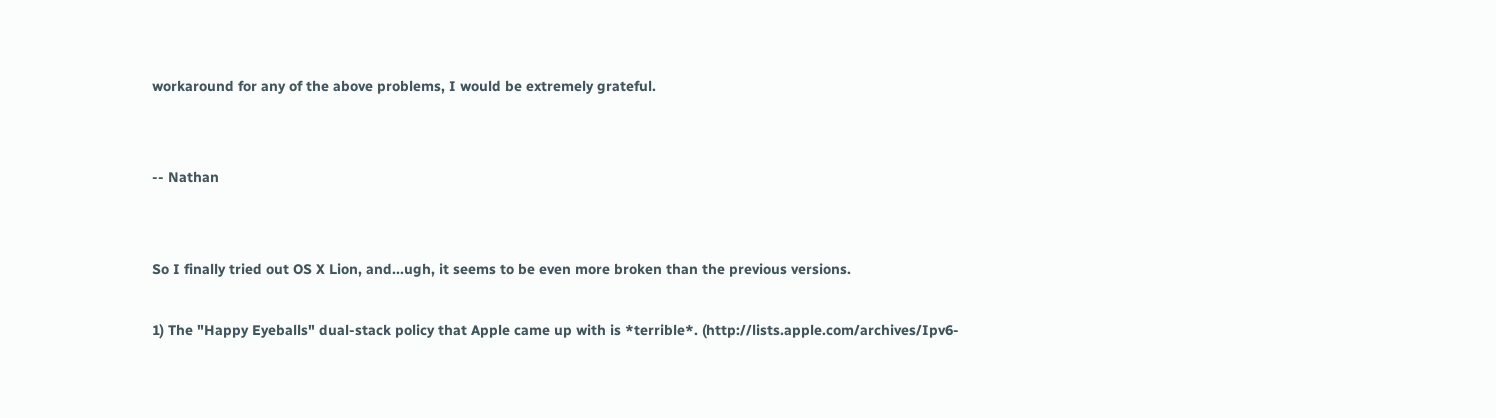workaround for any of the above problems, I would be extremely grateful.


-- Nathan


So I finally tried out OS X Lion, and...ugh, it seems to be even more broken than the previous versions.

1) The "Happy Eyeballs" dual-stack policy that Apple came up with is *terrible*. (http://lists.apple.com/archives/Ipv6-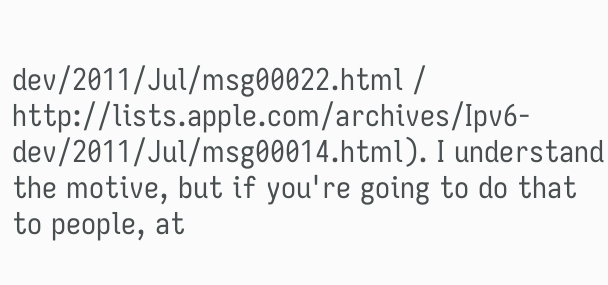dev/2011/Jul/msg00022.html / http://lists.apple.com/archives/Ipv6-dev/2011/Jul/msg00014.html). I understand the motive, but if you're going to do that to people, at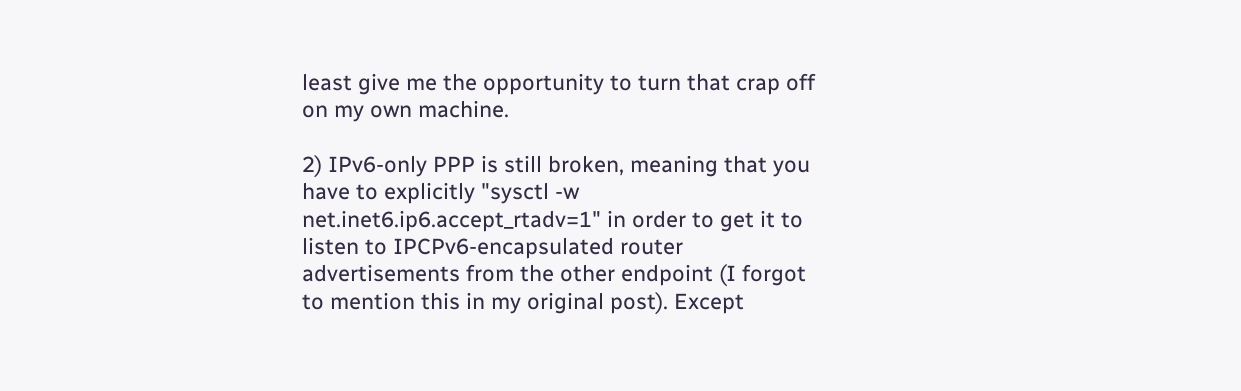least give me the opportunity to turn that crap off on my own machine.

2) IPv6-only PPP is still broken, meaning that you have to explicitly "sysctl -w net.inet6.ip6.accept_rtadv=1" in order to get it to listen to IPCPv6-encapsulated router advertisements from the other endpoint (I forgot to mention this in my original post). Except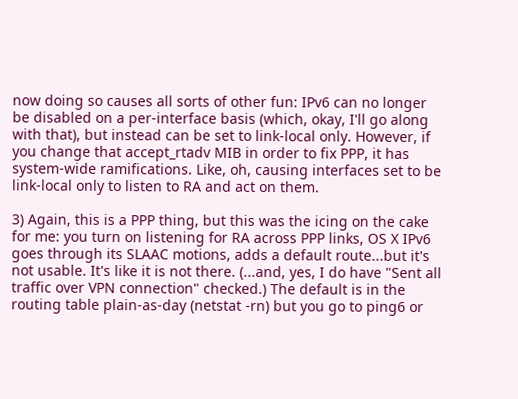now doing so causes all sorts of other fun: IPv6 can no longer be disabled on a per-interface basis (which, okay, I'll go along with that), but instead can be set to link-local only. However, if you change that accept_rtadv MIB in order to fix PPP, it has system-wide ramifications. Like, oh, causing interfaces set to be link-local only to listen to RA and act on them.

3) Again, this is a PPP thing, but this was the icing on the cake for me: you turn on listening for RA across PPP links, OS X IPv6 goes through its SLAAC motions, adds a default route...but it's not usable. It's like it is not there. (...and, yes, I do have "Sent all traffic over VPN connection" checked.) The default is in the routing table plain-as-day (netstat -rn) but you go to ping6 or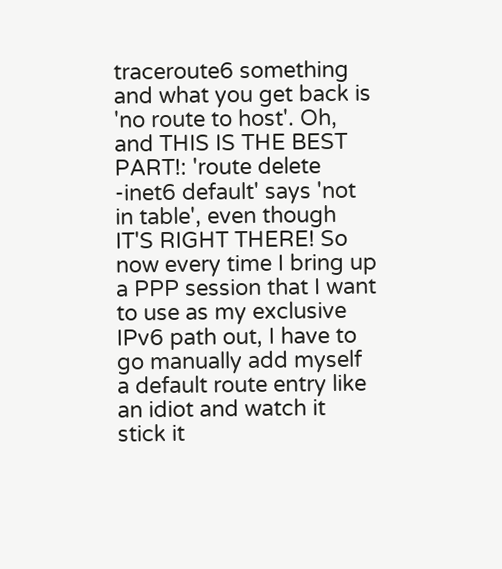traceroute6 something and what you get back is 'no route to host'. Oh, and THIS IS THE BEST PART!: 'route delete -inet6 default' says 'not in table', even though IT'S RIGHT THERE! So now every time I bring up a PPP session that I want to use as my exclusive IPv6 path out, I have to go manually add myself a default route entry like an idiot and watch it stick it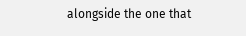alongside the one that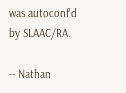was autoconf'd by SLAAC/RA.

-- Nathan